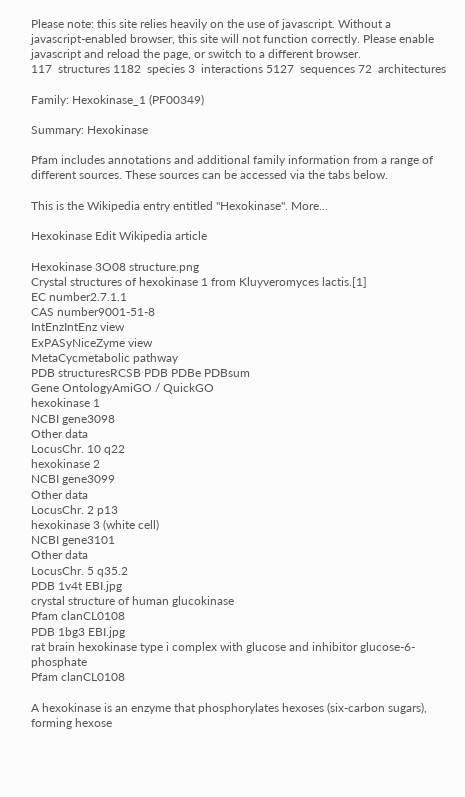Please note: this site relies heavily on the use of javascript. Without a javascript-enabled browser, this site will not function correctly. Please enable javascript and reload the page, or switch to a different browser.
117  structures 1182  species 3  interactions 5127  sequences 72  architectures

Family: Hexokinase_1 (PF00349)

Summary: Hexokinase

Pfam includes annotations and additional family information from a range of different sources. These sources can be accessed via the tabs below.

This is the Wikipedia entry entitled "Hexokinase". More...

Hexokinase Edit Wikipedia article

Hexokinase 3O08 structure.png
Crystal structures of hexokinase 1 from Kluyveromyces lactis.[1]
EC number2.7.1.1
CAS number9001-51-8
IntEnzIntEnz view
ExPASyNiceZyme view
MetaCycmetabolic pathway
PDB structuresRCSB PDB PDBe PDBsum
Gene OntologyAmiGO / QuickGO
hexokinase 1
NCBI gene3098
Other data
LocusChr. 10 q22
hexokinase 2
NCBI gene3099
Other data
LocusChr. 2 p13
hexokinase 3 (white cell)
NCBI gene3101
Other data
LocusChr. 5 q35.2
PDB 1v4t EBI.jpg
crystal structure of human glucokinase
Pfam clanCL0108
PDB 1bg3 EBI.jpg
rat brain hexokinase type i complex with glucose and inhibitor glucose-6-phosphate
Pfam clanCL0108

A hexokinase is an enzyme that phosphorylates hexoses (six-carbon sugars), forming hexose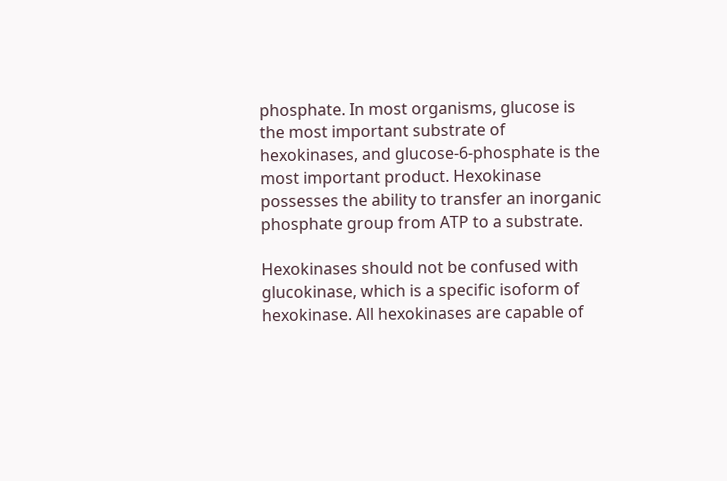phosphate. In most organisms, glucose is the most important substrate of hexokinases, and glucose-6-phosphate is the most important product. Hexokinase possesses the ability to transfer an inorganic phosphate group from ATP to a substrate.

Hexokinases should not be confused with glucokinase, which is a specific isoform of hexokinase. All hexokinases are capable of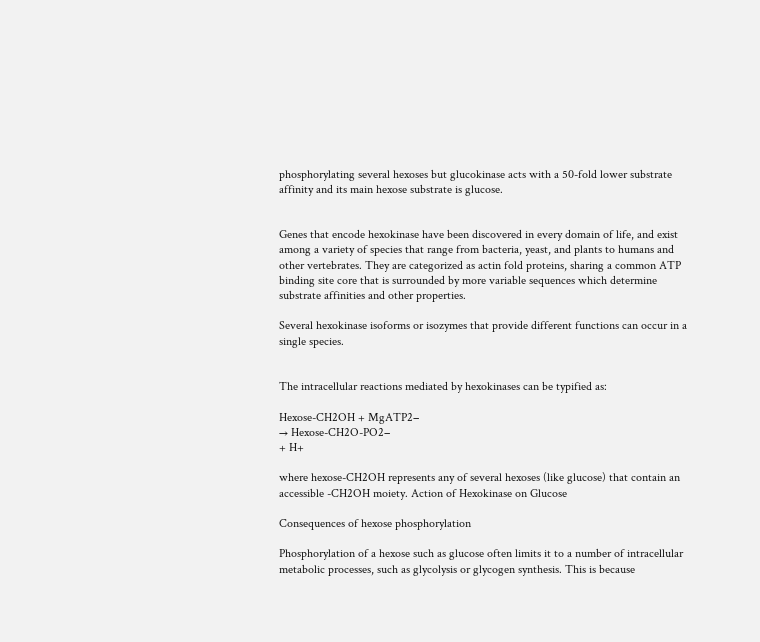phosphorylating several hexoses but glucokinase acts with a 50-fold lower substrate affinity and its main hexose substrate is glucose.


Genes that encode hexokinase have been discovered in every domain of life, and exist among a variety of species that range from bacteria, yeast, and plants to humans and other vertebrates. They are categorized as actin fold proteins, sharing a common ATP binding site core that is surrounded by more variable sequences which determine substrate affinities and other properties.

Several hexokinase isoforms or isozymes that provide different functions can occur in a single species.


The intracellular reactions mediated by hexokinases can be typified as:

Hexose-CH2OH + MgATP2−
→ Hexose-CH2O-PO2−
+ H+

where hexose-CH2OH represents any of several hexoses (like glucose) that contain an accessible -CH2OH moiety. Action of Hexokinase on Glucose

Consequences of hexose phosphorylation

Phosphorylation of a hexose such as glucose often limits it to a number of intracellular metabolic processes, such as glycolysis or glycogen synthesis. This is because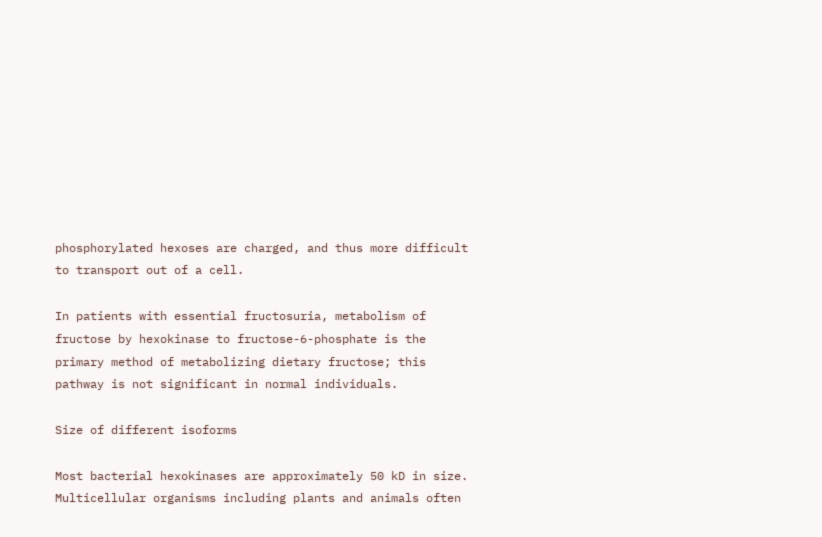phosphorylated hexoses are charged, and thus more difficult to transport out of a cell.

In patients with essential fructosuria, metabolism of fructose by hexokinase to fructose-6-phosphate is the primary method of metabolizing dietary fructose; this pathway is not significant in normal individuals.

Size of different isoforms

Most bacterial hexokinases are approximately 50 kD in size. Multicellular organisms including plants and animals often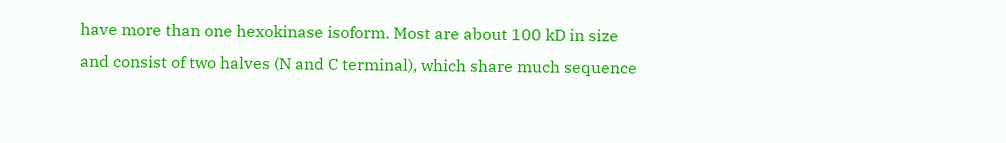have more than one hexokinase isoform. Most are about 100 kD in size and consist of two halves (N and C terminal), which share much sequence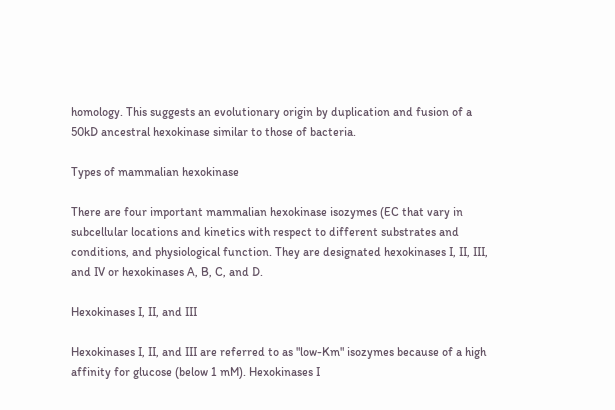homology. This suggests an evolutionary origin by duplication and fusion of a 50kD ancestral hexokinase similar to those of bacteria.

Types of mammalian hexokinase

There are four important mammalian hexokinase isozymes (EC that vary in subcellular locations and kinetics with respect to different substrates and conditions, and physiological function. They are designated hexokinases I, II, III, and IV or hexokinases A, B, C, and D.

Hexokinases I, II, and III

Hexokinases I, II, and III are referred to as "low-Km" isozymes because of a high affinity for glucose (below 1 mM). Hexokinases I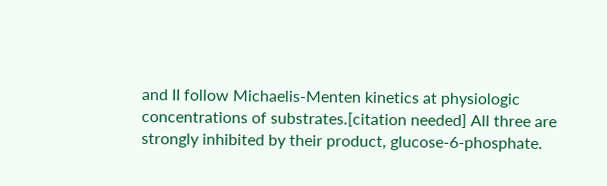and II follow Michaelis-Menten kinetics at physiologic concentrations of substrates.[citation needed] All three are strongly inhibited by their product, glucose-6-phosphate.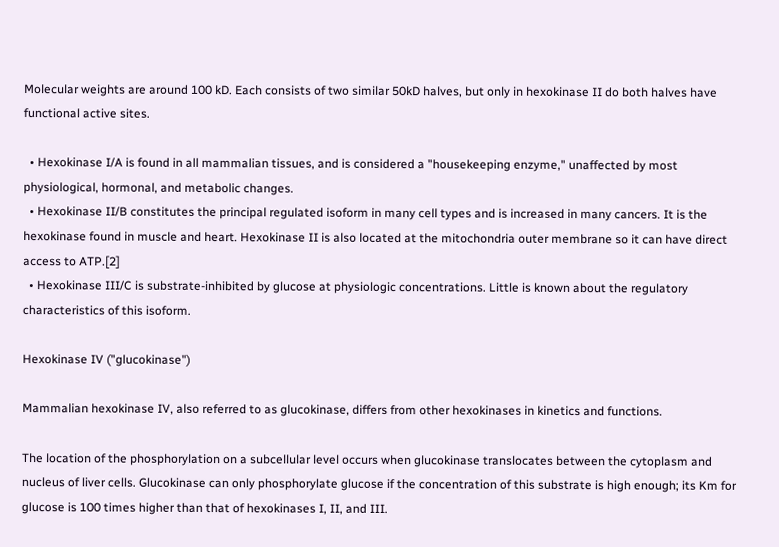Molecular weights are around 100 kD. Each consists of two similar 50kD halves, but only in hexokinase II do both halves have functional active sites.

  • Hexokinase I/A is found in all mammalian tissues, and is considered a "housekeeping enzyme," unaffected by most physiological, hormonal, and metabolic changes.
  • Hexokinase II/B constitutes the principal regulated isoform in many cell types and is increased in many cancers. It is the hexokinase found in muscle and heart. Hexokinase II is also located at the mitochondria outer membrane so it can have direct access to ATP.[2]
  • Hexokinase III/C is substrate-inhibited by glucose at physiologic concentrations. Little is known about the regulatory characteristics of this isoform.

Hexokinase IV ("glucokinase")

Mammalian hexokinase IV, also referred to as glucokinase, differs from other hexokinases in kinetics and functions.

The location of the phosphorylation on a subcellular level occurs when glucokinase translocates between the cytoplasm and nucleus of liver cells. Glucokinase can only phosphorylate glucose if the concentration of this substrate is high enough; its Km for glucose is 100 times higher than that of hexokinases I, II, and III.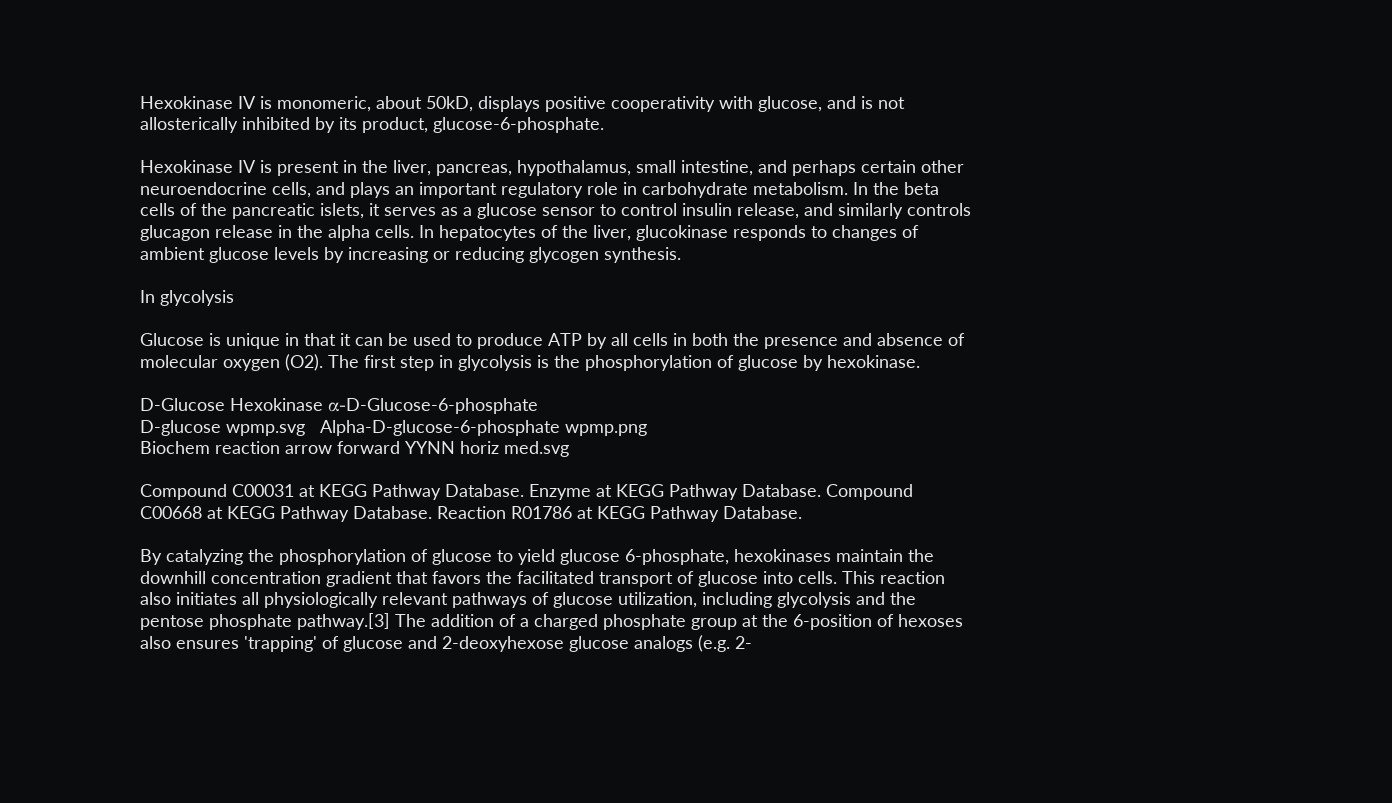Hexokinase IV is monomeric, about 50kD, displays positive cooperativity with glucose, and is not allosterically inhibited by its product, glucose-6-phosphate.

Hexokinase IV is present in the liver, pancreas, hypothalamus, small intestine, and perhaps certain other neuroendocrine cells, and plays an important regulatory role in carbohydrate metabolism. In the beta cells of the pancreatic islets, it serves as a glucose sensor to control insulin release, and similarly controls glucagon release in the alpha cells. In hepatocytes of the liver, glucokinase responds to changes of ambient glucose levels by increasing or reducing glycogen synthesis.

In glycolysis

Glucose is unique in that it can be used to produce ATP by all cells in both the presence and absence of molecular oxygen (O2). The first step in glycolysis is the phosphorylation of glucose by hexokinase.

D-Glucose Hexokinase α-D-Glucose-6-phosphate
D-glucose wpmp.svg   Alpha-D-glucose-6-phosphate wpmp.png
Biochem reaction arrow forward YYNN horiz med.svg

Compound C00031 at KEGG Pathway Database. Enzyme at KEGG Pathway Database. Compound C00668 at KEGG Pathway Database. Reaction R01786 at KEGG Pathway Database.

By catalyzing the phosphorylation of glucose to yield glucose 6-phosphate, hexokinases maintain the downhill concentration gradient that favors the facilitated transport of glucose into cells. This reaction also initiates all physiologically relevant pathways of glucose utilization, including glycolysis and the pentose phosphate pathway.[3] The addition of a charged phosphate group at the 6-position of hexoses also ensures 'trapping' of glucose and 2-deoxyhexose glucose analogs (e.g. 2-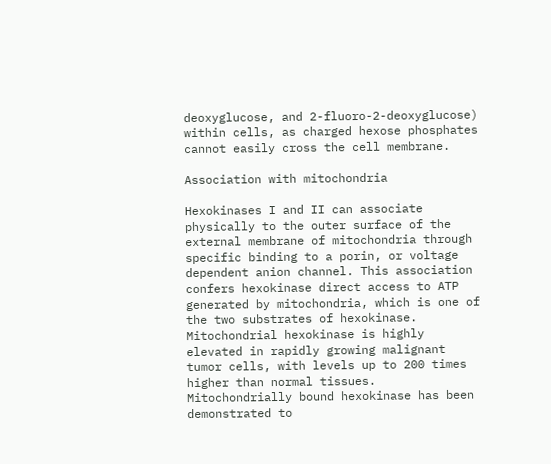deoxyglucose, and 2-fluoro-2-deoxyglucose) within cells, as charged hexose phosphates cannot easily cross the cell membrane.

Association with mitochondria

Hexokinases I and II can associate physically to the outer surface of the external membrane of mitochondria through specific binding to a porin, or voltage dependent anion channel. This association confers hexokinase direct access to ATP generated by mitochondria, which is one of the two substrates of hexokinase. Mitochondrial hexokinase is highly elevated in rapidly growing malignant tumor cells, with levels up to 200 times higher than normal tissues. Mitochondrially bound hexokinase has been demonstrated to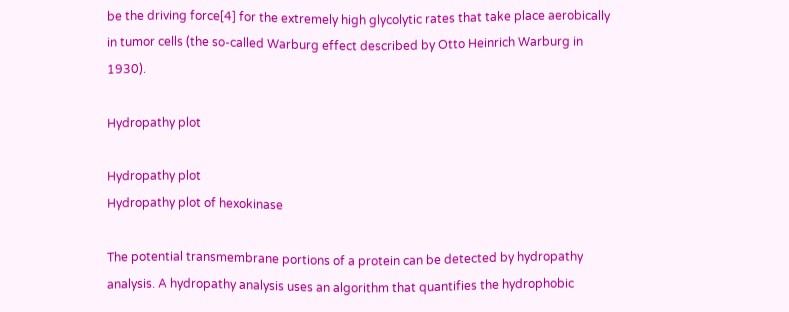be the driving force[4] for the extremely high glycolytic rates that take place aerobically in tumor cells (the so-called Warburg effect described by Otto Heinrich Warburg in 1930).

Hydropathy plot

Hydropathy plot
Hydropathy plot of hexokinase

The potential transmembrane portions of a protein can be detected by hydropathy analysis. A hydropathy analysis uses an algorithm that quantifies the hydrophobic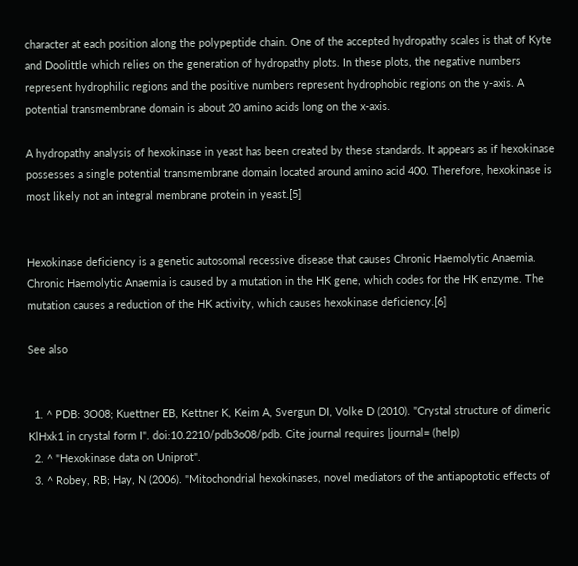character at each position along the polypeptide chain. One of the accepted hydropathy scales is that of Kyte and Doolittle which relies on the generation of hydropathy plots. In these plots, the negative numbers represent hydrophilic regions and the positive numbers represent hydrophobic regions on the y-axis. A potential transmembrane domain is about 20 amino acids long on the x-axis.

A hydropathy analysis of hexokinase in yeast has been created by these standards. It appears as if hexokinase possesses a single potential transmembrane domain located around amino acid 400. Therefore, hexokinase is most likely not an integral membrane protein in yeast.[5]


Hexokinase deficiency is a genetic autosomal recessive disease that causes Chronic Haemolytic Anaemia. Chronic Haemolytic Anaemia is caused by a mutation in the HK gene, which codes for the HK enzyme. The mutation causes a reduction of the HK activity, which causes hexokinase deficiency.[6]

See also


  1. ^ PDB: 3O08; Kuettner EB, Kettner K, Keim A, Svergun DI, Volke D (2010). "Crystal structure of dimeric KlHxk1 in crystal form I". doi:10.2210/pdb3o08/pdb. Cite journal requires |journal= (help)
  2. ^ "Hexokinase data on Uniprot".
  3. ^ Robey, RB; Hay, N (2006). "Mitochondrial hexokinases, novel mediators of the antiapoptotic effects of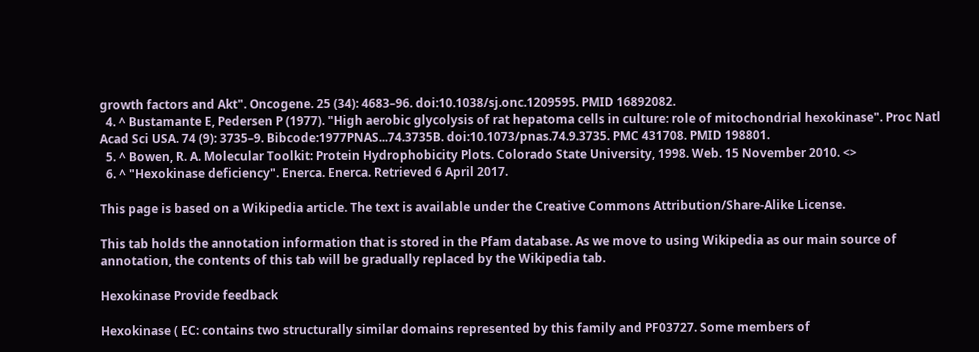growth factors and Akt". Oncogene. 25 (34): 4683–96. doi:10.1038/sj.onc.1209595. PMID 16892082.
  4. ^ Bustamante E, Pedersen P (1977). "High aerobic glycolysis of rat hepatoma cells in culture: role of mitochondrial hexokinase". Proc Natl Acad Sci USA. 74 (9): 3735–9. Bibcode:1977PNAS...74.3735B. doi:10.1073/pnas.74.9.3735. PMC 431708. PMID 198801.
  5. ^ Bowen, R. A. Molecular Toolkit: Protein Hydrophobicity Plots. Colorado State University, 1998. Web. 15 November 2010. <>
  6. ^ "Hexokinase deficiency". Enerca. Enerca. Retrieved 6 April 2017.

This page is based on a Wikipedia article. The text is available under the Creative Commons Attribution/Share-Alike License.

This tab holds the annotation information that is stored in the Pfam database. As we move to using Wikipedia as our main source of annotation, the contents of this tab will be gradually replaced by the Wikipedia tab.

Hexokinase Provide feedback

Hexokinase ( EC: contains two structurally similar domains represented by this family and PF03727. Some members of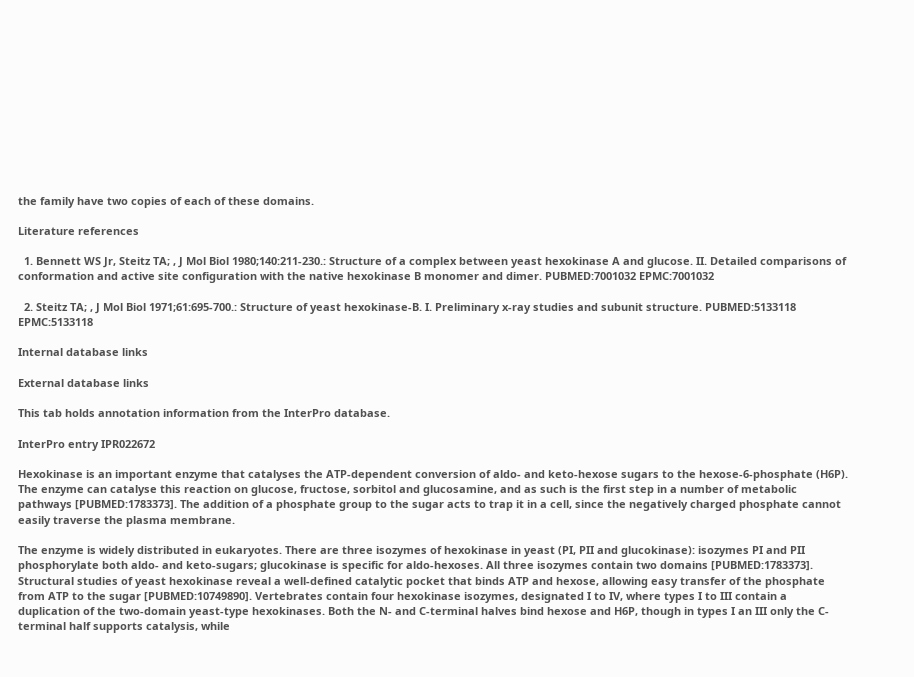the family have two copies of each of these domains.

Literature references

  1. Bennett WS Jr, Steitz TA; , J Mol Biol 1980;140:211-230.: Structure of a complex between yeast hexokinase A and glucose. II. Detailed comparisons of conformation and active site configuration with the native hexokinase B monomer and dimer. PUBMED:7001032 EPMC:7001032

  2. Steitz TA; , J Mol Biol 1971;61:695-700.: Structure of yeast hexokinase-B. I. Preliminary x-ray studies and subunit structure. PUBMED:5133118 EPMC:5133118

Internal database links

External database links

This tab holds annotation information from the InterPro database.

InterPro entry IPR022672

Hexokinase is an important enzyme that catalyses the ATP-dependent conversion of aldo- and keto-hexose sugars to the hexose-6-phosphate (H6P). The enzyme can catalyse this reaction on glucose, fructose, sorbitol and glucosamine, and as such is the first step in a number of metabolic pathways [PUBMED:1783373]. The addition of a phosphate group to the sugar acts to trap it in a cell, since the negatively charged phosphate cannot easily traverse the plasma membrane.

The enzyme is widely distributed in eukaryotes. There are three isozymes of hexokinase in yeast (PI, PII and glucokinase): isozymes PI and PII phosphorylate both aldo- and keto-sugars; glucokinase is specific for aldo-hexoses. All three isozymes contain two domains [PUBMED:1783373]. Structural studies of yeast hexokinase reveal a well-defined catalytic pocket that binds ATP and hexose, allowing easy transfer of the phosphate from ATP to the sugar [PUBMED:10749890]. Vertebrates contain four hexokinase isozymes, designated I to IV, where types I to III contain a duplication of the two-domain yeast-type hexokinases. Both the N- and C-terminal halves bind hexose and H6P, though in types I an III only the C-terminal half supports catalysis, while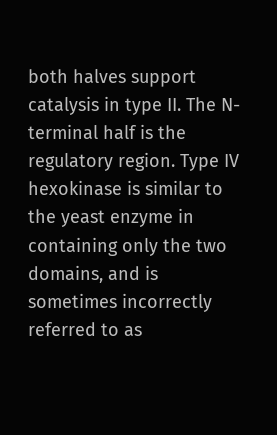both halves support catalysis in type II. The N-terminal half is the regulatory region. Type IV hexokinase is similar to the yeast enzyme in containing only the two domains, and is sometimes incorrectly referred to as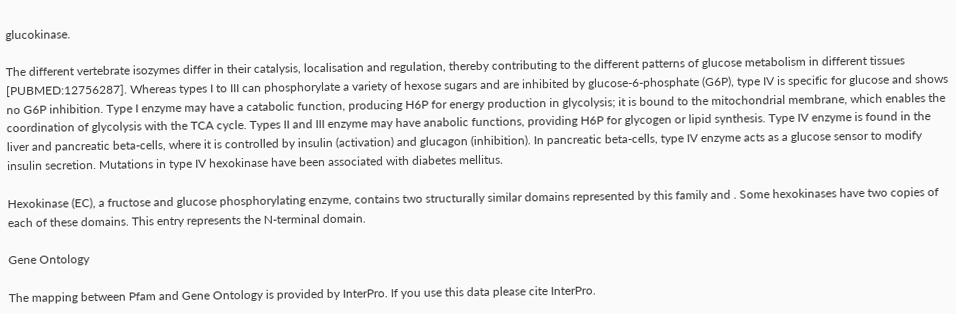glucokinase.

The different vertebrate isozymes differ in their catalysis, localisation and regulation, thereby contributing to the different patterns of glucose metabolism in different tissues [PUBMED:12756287]. Whereas types I to III can phosphorylate a variety of hexose sugars and are inhibited by glucose-6-phosphate (G6P), type IV is specific for glucose and shows no G6P inhibition. Type I enzyme may have a catabolic function, producing H6P for energy production in glycolysis; it is bound to the mitochondrial membrane, which enables the coordination of glycolysis with the TCA cycle. Types II and III enzyme may have anabolic functions, providing H6P for glycogen or lipid synthesis. Type IV enzyme is found in the liver and pancreatic beta-cells, where it is controlled by insulin (activation) and glucagon (inhibition). In pancreatic beta-cells, type IV enzyme acts as a glucose sensor to modify insulin secretion. Mutations in type IV hexokinase have been associated with diabetes mellitus.

Hexokinase (EC), a fructose and glucose phosphorylating enzyme, contains two structurally similar domains represented by this family and . Some hexokinases have two copies of each of these domains. This entry represents the N-terminal domain.

Gene Ontology

The mapping between Pfam and Gene Ontology is provided by InterPro. If you use this data please cite InterPro.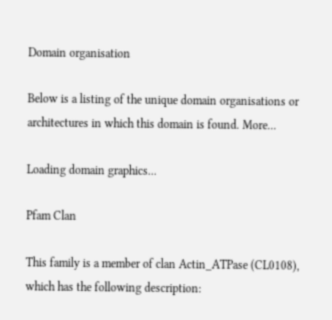Domain organisation

Below is a listing of the unique domain organisations or architectures in which this domain is found. More...

Loading domain graphics...

Pfam Clan

This family is a member of clan Actin_ATPase (CL0108), which has the following description: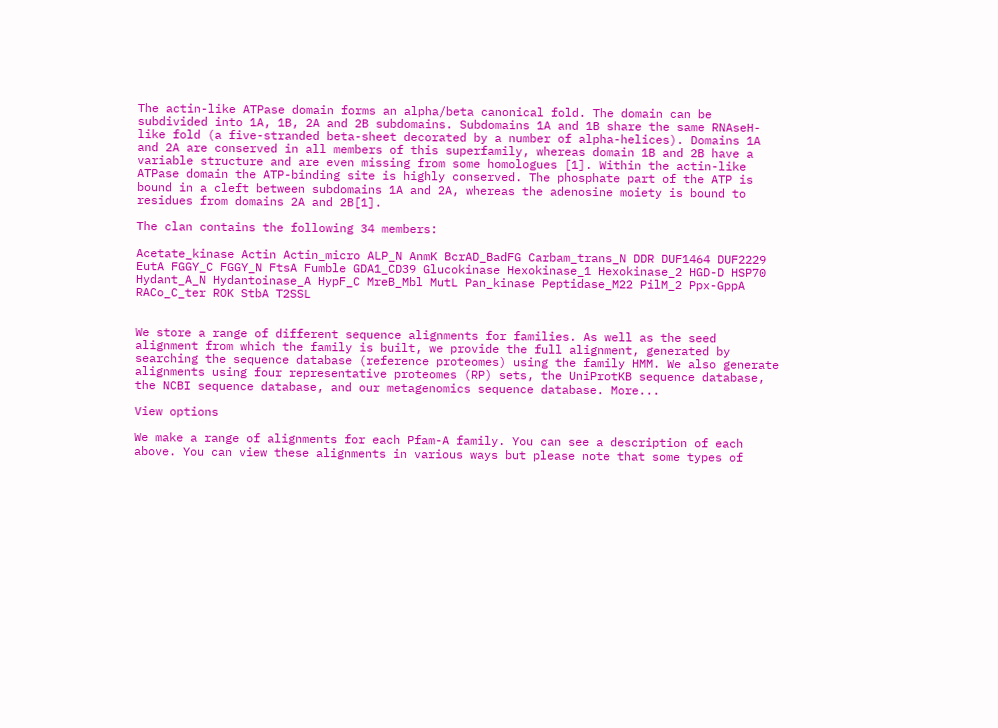The actin-like ATPase domain forms an alpha/beta canonical fold. The domain can be subdivided into 1A, 1B, 2A and 2B subdomains. Subdomains 1A and 1B share the same RNAseH-like fold (a five-stranded beta-sheet decorated by a number of alpha-helices). Domains 1A and 2A are conserved in all members of this superfamily, whereas domain 1B and 2B have a variable structure and are even missing from some homologues [1]. Within the actin-like ATPase domain the ATP-binding site is highly conserved. The phosphate part of the ATP is bound in a cleft between subdomains 1A and 2A, whereas the adenosine moiety is bound to residues from domains 2A and 2B[1].

The clan contains the following 34 members:

Acetate_kinase Actin Actin_micro ALP_N AnmK BcrAD_BadFG Carbam_trans_N DDR DUF1464 DUF2229 EutA FGGY_C FGGY_N FtsA Fumble GDA1_CD39 Glucokinase Hexokinase_1 Hexokinase_2 HGD-D HSP70 Hydant_A_N Hydantoinase_A HypF_C MreB_Mbl MutL Pan_kinase Peptidase_M22 PilM_2 Ppx-GppA RACo_C_ter ROK StbA T2SSL


We store a range of different sequence alignments for families. As well as the seed alignment from which the family is built, we provide the full alignment, generated by searching the sequence database (reference proteomes) using the family HMM. We also generate alignments using four representative proteomes (RP) sets, the UniProtKB sequence database, the NCBI sequence database, and our metagenomics sequence database. More...

View options

We make a range of alignments for each Pfam-A family. You can see a description of each above. You can view these alignments in various ways but please note that some types of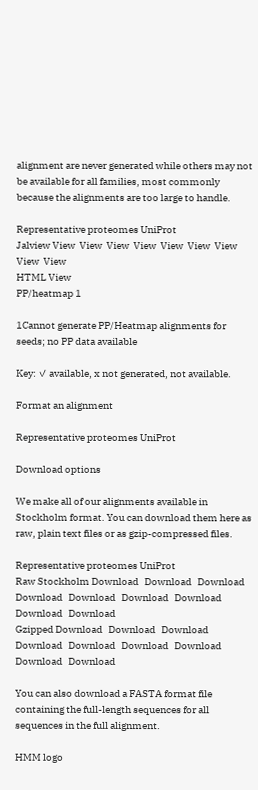alignment are never generated while others may not be available for all families, most commonly because the alignments are too large to handle.

Representative proteomes UniProt
Jalview View  View  View  View  View  View  View  View  View
HTML View
PP/heatmap 1

1Cannot generate PP/Heatmap alignments for seeds; no PP data available

Key: ✓ available, x not generated, not available.

Format an alignment

Representative proteomes UniProt

Download options

We make all of our alignments available in Stockholm format. You can download them here as raw, plain text files or as gzip-compressed files.

Representative proteomes UniProt
Raw Stockholm Download   Download   Download   Download   Download   Download   Download   Download   Download
Gzipped Download   Download   Download   Download   Download   Download   Download   Download   Download

You can also download a FASTA format file containing the full-length sequences for all sequences in the full alignment.

HMM logo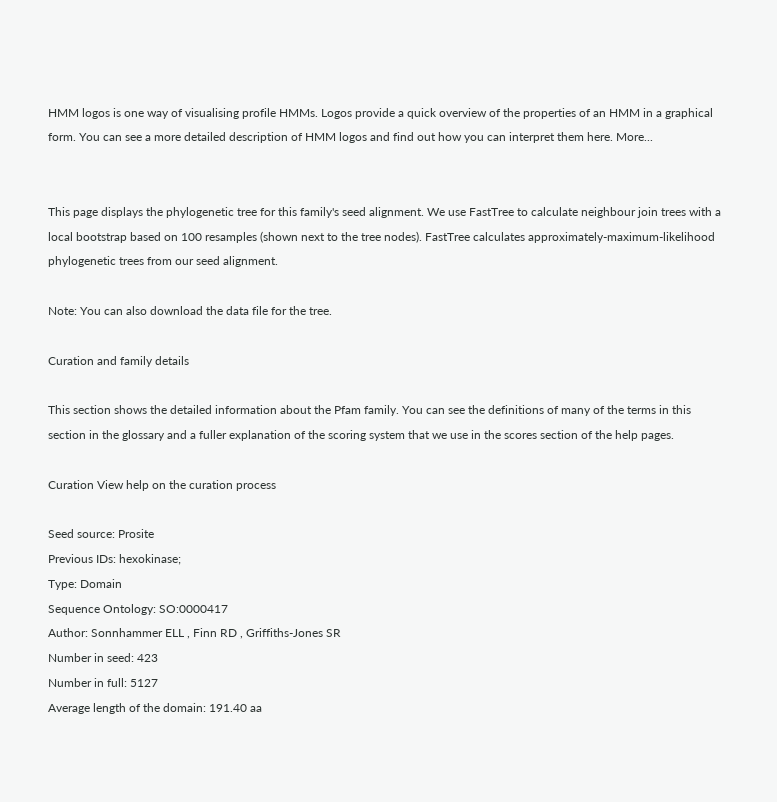HMM logos is one way of visualising profile HMMs. Logos provide a quick overview of the properties of an HMM in a graphical form. You can see a more detailed description of HMM logos and find out how you can interpret them here. More...


This page displays the phylogenetic tree for this family's seed alignment. We use FastTree to calculate neighbour join trees with a local bootstrap based on 100 resamples (shown next to the tree nodes). FastTree calculates approximately-maximum-likelihood phylogenetic trees from our seed alignment.

Note: You can also download the data file for the tree.

Curation and family details

This section shows the detailed information about the Pfam family. You can see the definitions of many of the terms in this section in the glossary and a fuller explanation of the scoring system that we use in the scores section of the help pages.

Curation View help on the curation process

Seed source: Prosite
Previous IDs: hexokinase;
Type: Domain
Sequence Ontology: SO:0000417
Author: Sonnhammer ELL , Finn RD , Griffiths-Jones SR
Number in seed: 423
Number in full: 5127
Average length of the domain: 191.40 aa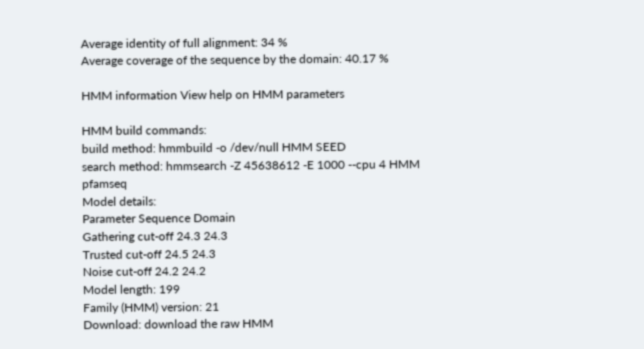Average identity of full alignment: 34 %
Average coverage of the sequence by the domain: 40.17 %

HMM information View help on HMM parameters

HMM build commands:
build method: hmmbuild -o /dev/null HMM SEED
search method: hmmsearch -Z 45638612 -E 1000 --cpu 4 HMM pfamseq
Model details:
Parameter Sequence Domain
Gathering cut-off 24.3 24.3
Trusted cut-off 24.5 24.3
Noise cut-off 24.2 24.2
Model length: 199
Family (HMM) version: 21
Download: download the raw HMM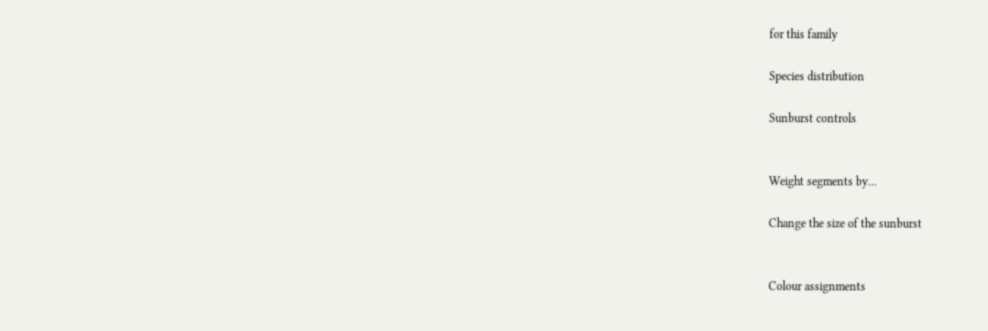for this family

Species distribution

Sunburst controls


Weight segments by...

Change the size of the sunburst


Colour assignments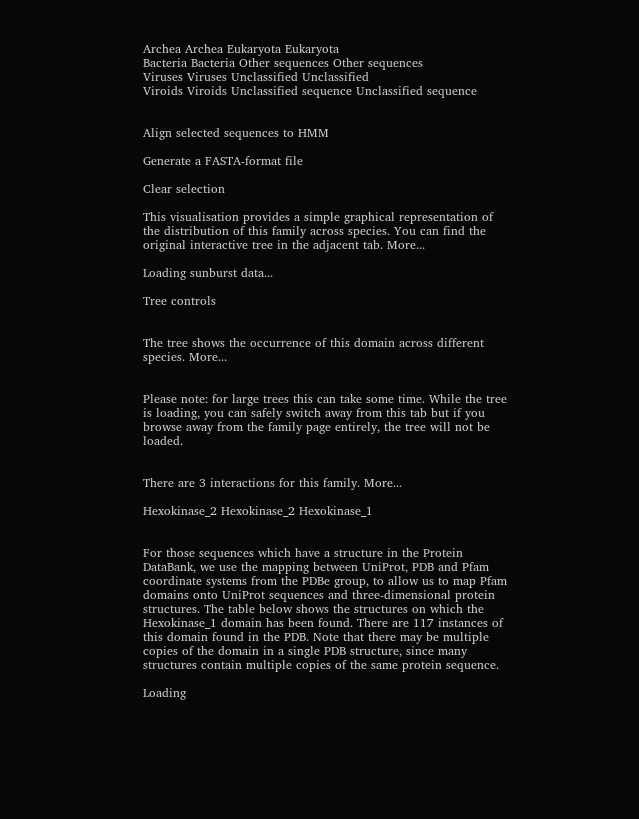Archea Archea Eukaryota Eukaryota
Bacteria Bacteria Other sequences Other sequences
Viruses Viruses Unclassified Unclassified
Viroids Viroids Unclassified sequence Unclassified sequence


Align selected sequences to HMM

Generate a FASTA-format file

Clear selection

This visualisation provides a simple graphical representation of the distribution of this family across species. You can find the original interactive tree in the adjacent tab. More...

Loading sunburst data...

Tree controls


The tree shows the occurrence of this domain across different species. More...


Please note: for large trees this can take some time. While the tree is loading, you can safely switch away from this tab but if you browse away from the family page entirely, the tree will not be loaded.


There are 3 interactions for this family. More...

Hexokinase_2 Hexokinase_2 Hexokinase_1


For those sequences which have a structure in the Protein DataBank, we use the mapping between UniProt, PDB and Pfam coordinate systems from the PDBe group, to allow us to map Pfam domains onto UniProt sequences and three-dimensional protein structures. The table below shows the structures on which the Hexokinase_1 domain has been found. There are 117 instances of this domain found in the PDB. Note that there may be multiple copies of the domain in a single PDB structure, since many structures contain multiple copies of the same protein sequence.

Loading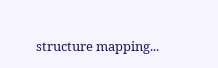structure mapping...